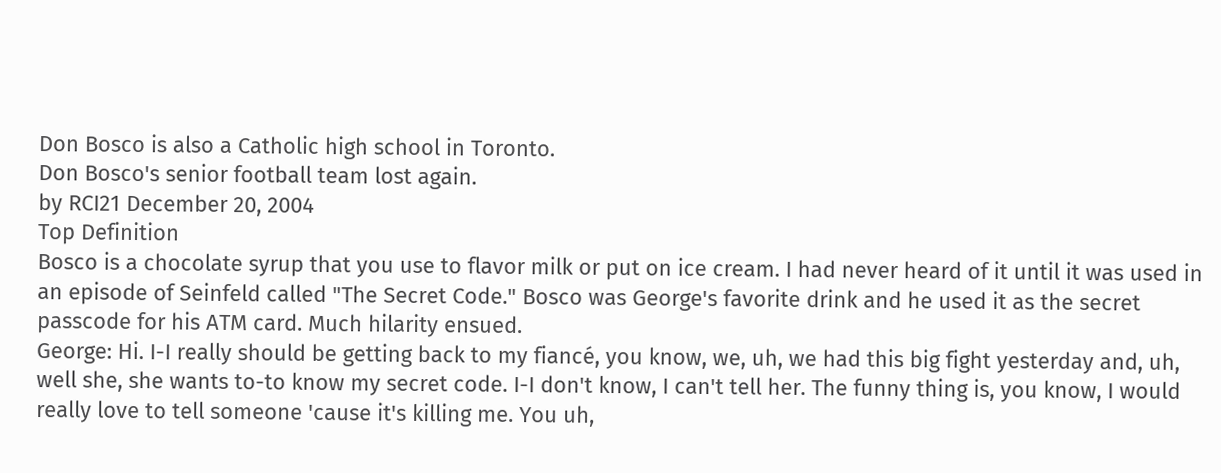Don Bosco is also a Catholic high school in Toronto.
Don Bosco's senior football team lost again.
by RCI21 December 20, 2004
Top Definition
Bosco is a chocolate syrup that you use to flavor milk or put on ice cream. I had never heard of it until it was used in an episode of Seinfeld called "The Secret Code." Bosco was George's favorite drink and he used it as the secret passcode for his ATM card. Much hilarity ensued.
George: Hi. I-I really should be getting back to my fiancé, you know, we, uh, we had this big fight yesterday and, uh, well she, she wants to-to know my secret code. I-I don't know, I can't tell her. The funny thing is, you know, I would really love to tell someone 'cause it's killing me. You uh,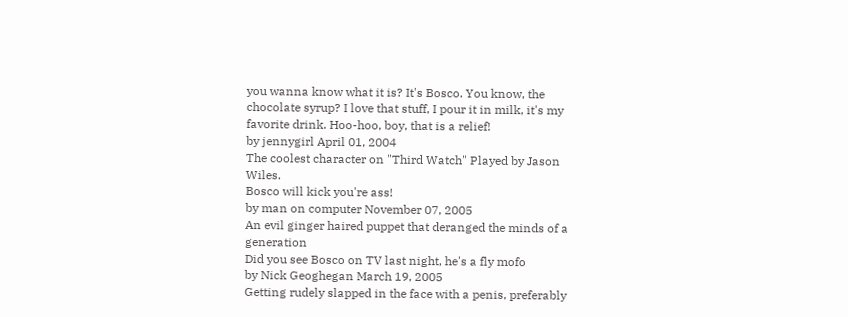you wanna know what it is? It's Bosco. You know, the chocolate syrup? I love that stuff, I pour it in milk, it's my favorite drink. Hoo-hoo, boy, that is a relief!
by jennygirl April 01, 2004
The coolest character on "Third Watch" Played by Jason Wiles.
Bosco will kick you're ass!
by man on computer November 07, 2005
An evil ginger haired puppet that deranged the minds of a generation
Did you see Bosco on TV last night, he's a fly mofo
by Nick Geoghegan March 19, 2005
Getting rudely slapped in the face with a penis, preferably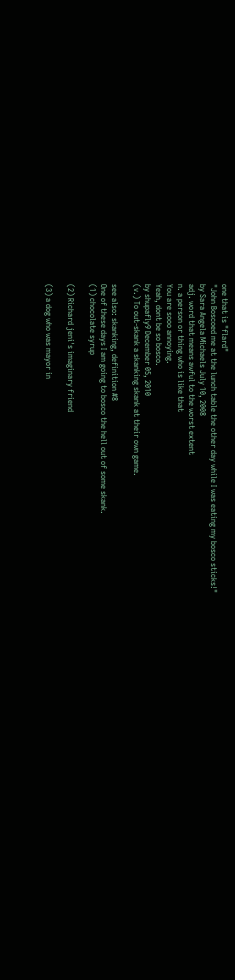one that is "flard"
"John Boscoed me at the lunch table the other day while I was eating my bosco sticks!"
by Sara Angela Michaels July 10, 2008
adj. word that means awful to the worst extent
n. a person or thing who is like that
You are sooo annoying.
Yeah, dont be so bosco.
by shupafly9 December 05, 2010
(v.) To out-skank a skanking skank at their own game.

see also: skanking, definition #8
One of these days I am going to bosco the hell out of some skank.
(1) chocolate syrup

(2) Richard jeni's imaginary friend

(3) a dog who was mayor in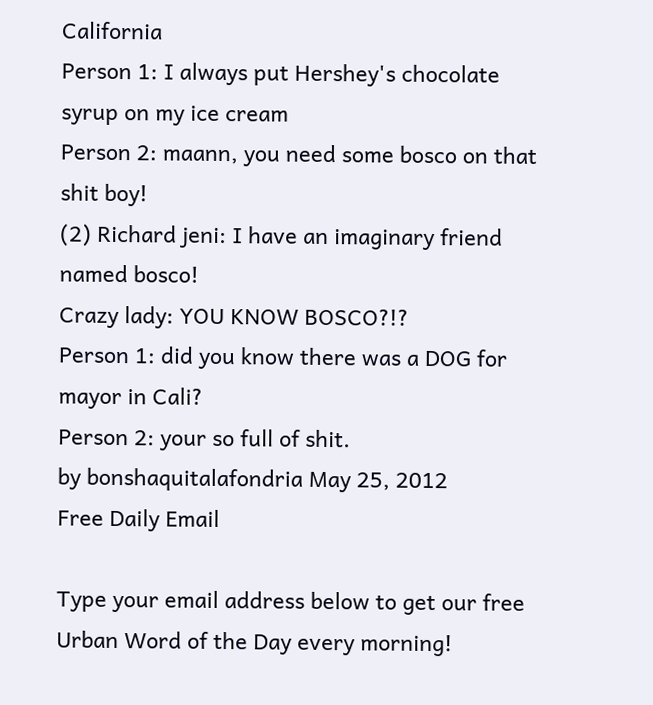California
Person 1: I always put Hershey's chocolate syrup on my ice cream
Person 2: maann, you need some bosco on that shit boy!
(2) Richard jeni: I have an imaginary friend named bosco!
Crazy lady: YOU KNOW BOSCO?!?
Person 1: did you know there was a DOG for mayor in Cali?
Person 2: your so full of shit.
by bonshaquitalafondria May 25, 2012
Free Daily Email

Type your email address below to get our free Urban Word of the Day every morning!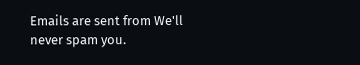Emails are sent from We'll never spam you.